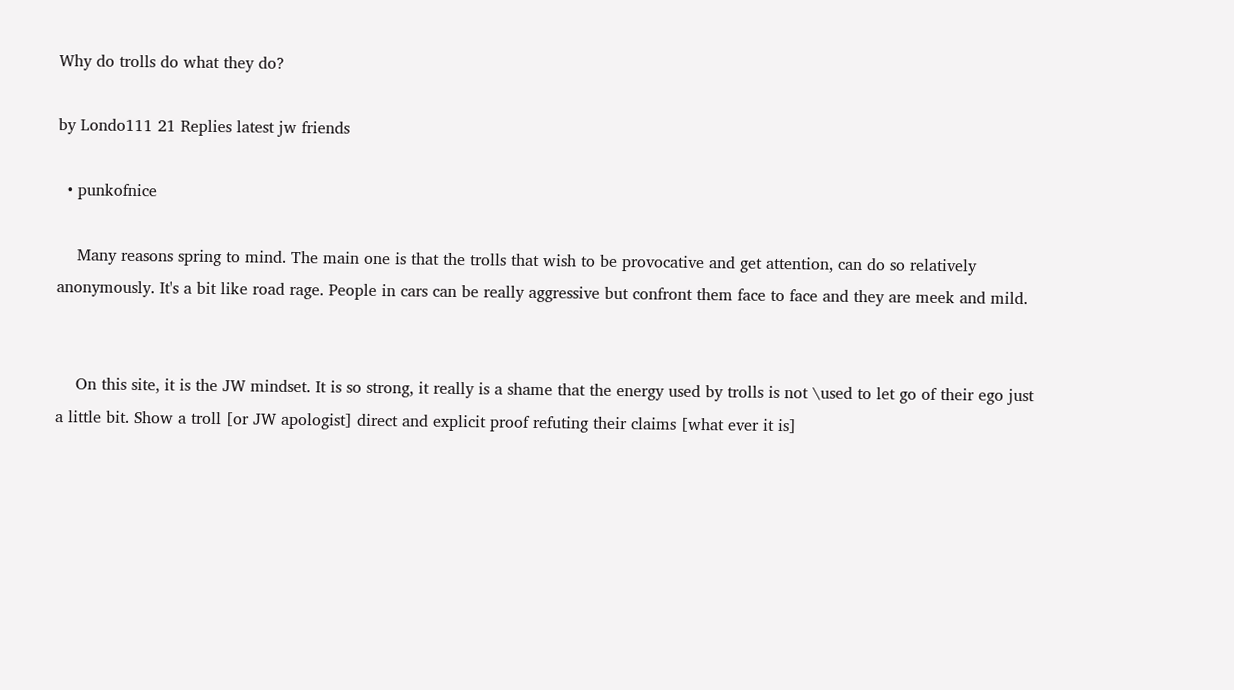Why do trolls do what they do?

by Londo111 21 Replies latest jw friends

  • punkofnice

    Many reasons spring to mind. The main one is that the trolls that wish to be provocative and get attention, can do so relatively anonymously. It's a bit like road rage. People in cars can be really aggressive but confront them face to face and they are meek and mild.


    On this site, it is the JW mindset. It is so strong, it really is a shame that the energy used by trolls is not \used to let go of their ego just a little bit. Show a troll [or JW apologist] direct and explicit proof refuting their claims [what ever it is]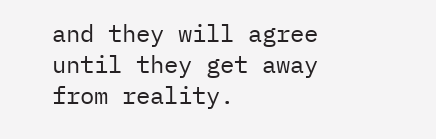and they will agree until they get away from reality.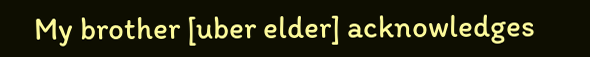My brother [uber elder] acknowledges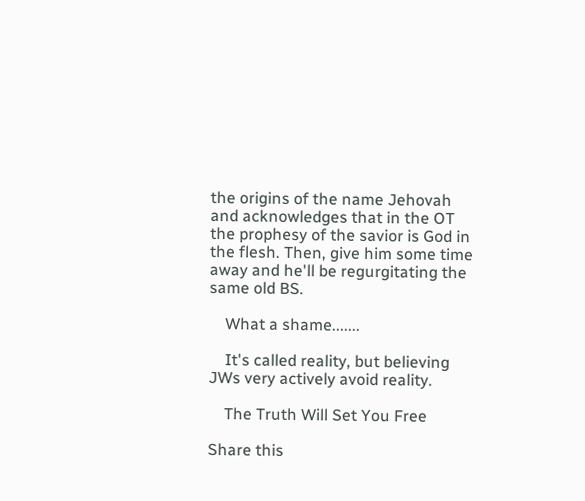the origins of the name Jehovah and acknowledges that in the OT the prophesy of the savior is God in the flesh. Then, give him some time away and he'll be regurgitating the same old BS.

    What a shame.......

    It's called reality, but believing JWs very actively avoid reality.

    The Truth Will Set You Free

Share this